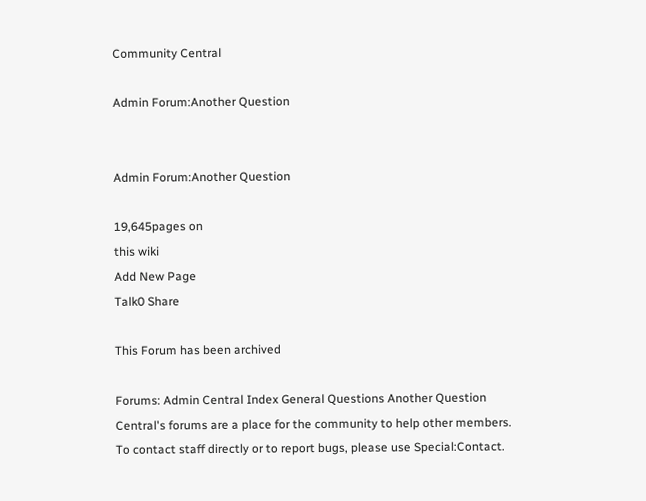Community Central

Admin Forum:Another Question


Admin Forum:Another Question

19,645pages on
this wiki
Add New Page
Talk0 Share

This Forum has been archived

Forums: Admin Central Index General Questions Another Question
Central's forums are a place for the community to help other members.
To contact staff directly or to report bugs, please use Special:Contact.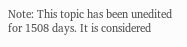Note: This topic has been unedited for 1508 days. It is considered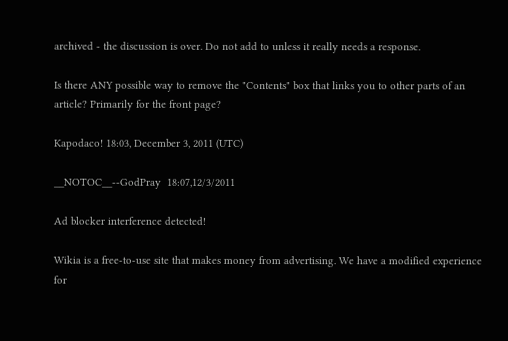archived - the discussion is over. Do not add to unless it really needs a response.

Is there ANY possible way to remove the "Contents" box that links you to other parts of an article? Primarily for the front page?

Kapodaco! 18:03, December 3, 2011 (UTC)

__NOTOC__--GodPray  18:07,12/3/2011

Ad blocker interference detected!

Wikia is a free-to-use site that makes money from advertising. We have a modified experience for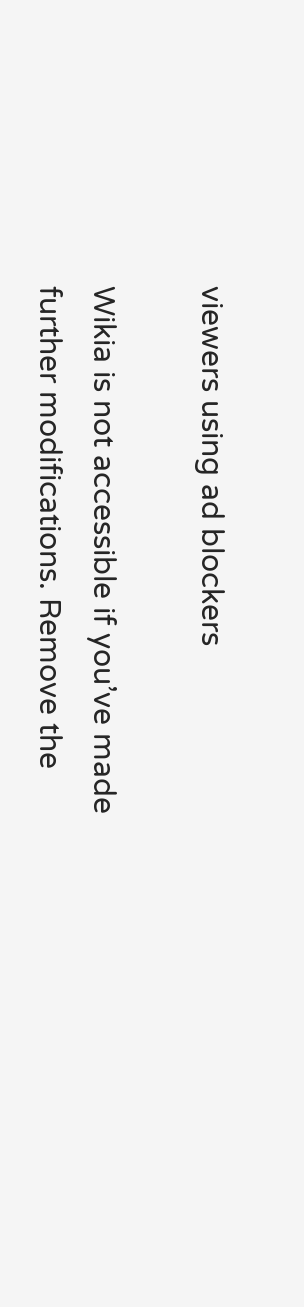viewers using ad blockers

Wikia is not accessible if you’ve made further modifications. Remove the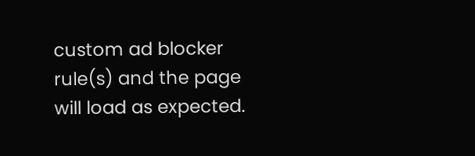custom ad blocker rule(s) and the page will load as expected.